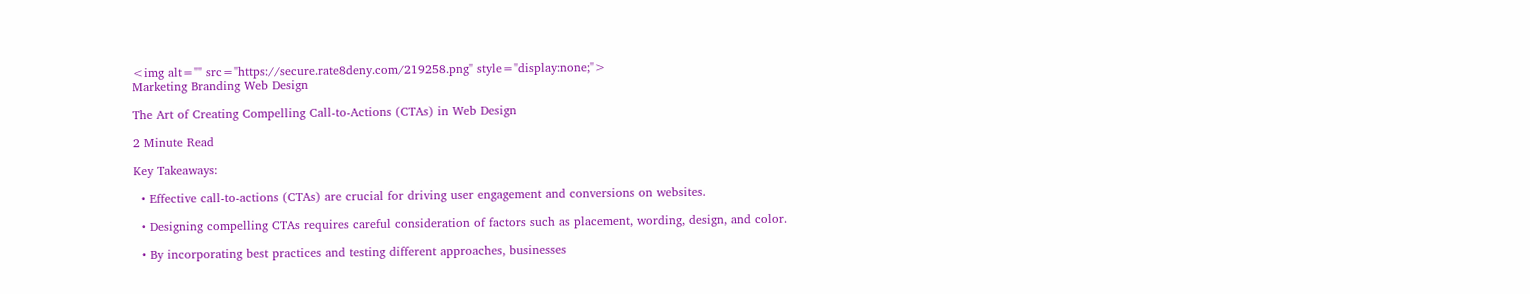<img alt="" src="https://secure.rate8deny.com/219258.png" style="display:none;">
Marketing Branding Web Design

The Art of Creating Compelling Call-to-Actions (CTAs) in Web Design

2 Minute Read

Key Takeaways:

  • Effective call-to-actions (CTAs) are crucial for driving user engagement and conversions on websites.

  • Designing compelling CTAs requires careful consideration of factors such as placement, wording, design, and color.

  • By incorporating best practices and testing different approaches, businesses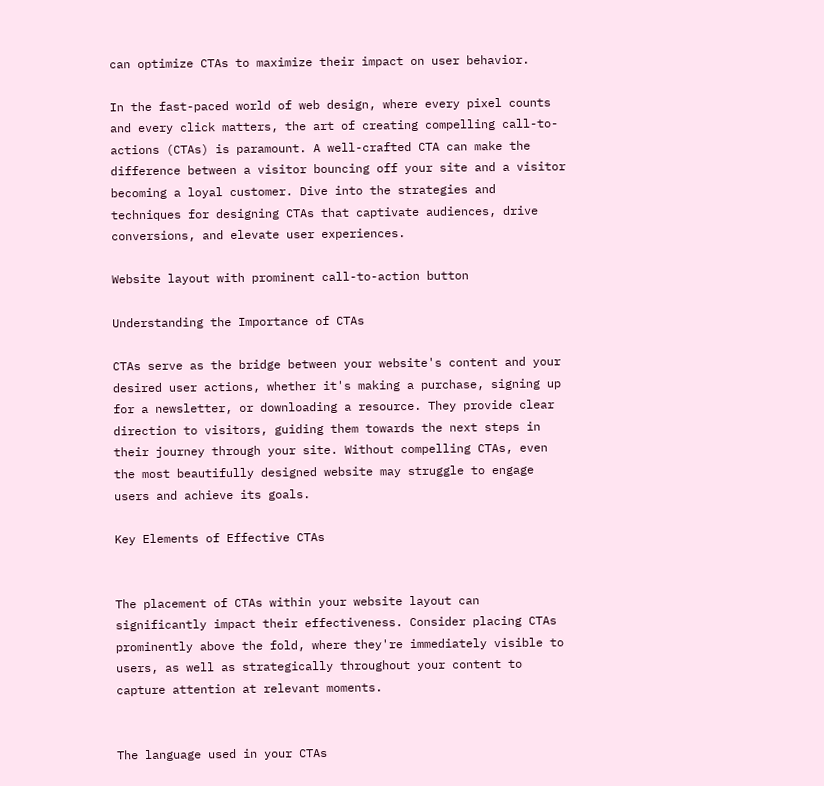can optimize CTAs to maximize their impact on user behavior.

In the fast-paced world of web design, where every pixel counts and every click matters, the art of creating compelling call-to-actions (CTAs) is paramount. A well-crafted CTA can make the difference between a visitor bouncing off your site and a visitor becoming a loyal customer. Dive into the strategies and techniques for designing CTAs that captivate audiences, drive conversions, and elevate user experiences.

Website layout with prominent call-to-action button

Understanding the Importance of CTAs

CTAs serve as the bridge between your website's content and your desired user actions, whether it's making a purchase, signing up for a newsletter, or downloading a resource. They provide clear direction to visitors, guiding them towards the next steps in their journey through your site. Without compelling CTAs, even the most beautifully designed website may struggle to engage users and achieve its goals.

Key Elements of Effective CTAs


The placement of CTAs within your website layout can significantly impact their effectiveness. Consider placing CTAs prominently above the fold, where they're immediately visible to users, as well as strategically throughout your content to capture attention at relevant moments.


The language used in your CTAs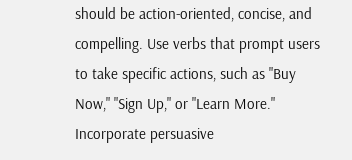should be action-oriented, concise, and compelling. Use verbs that prompt users to take specific actions, such as "Buy Now," "Sign Up," or "Learn More." Incorporate persuasive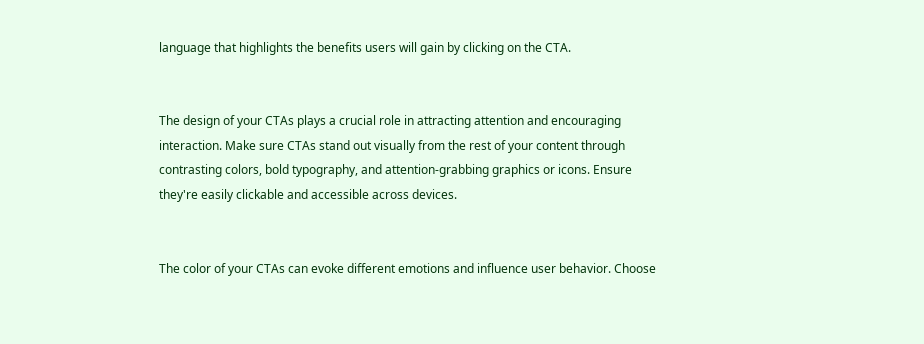language that highlights the benefits users will gain by clicking on the CTA.


The design of your CTAs plays a crucial role in attracting attention and encouraging interaction. Make sure CTAs stand out visually from the rest of your content through contrasting colors, bold typography, and attention-grabbing graphics or icons. Ensure they're easily clickable and accessible across devices.


The color of your CTAs can evoke different emotions and influence user behavior. Choose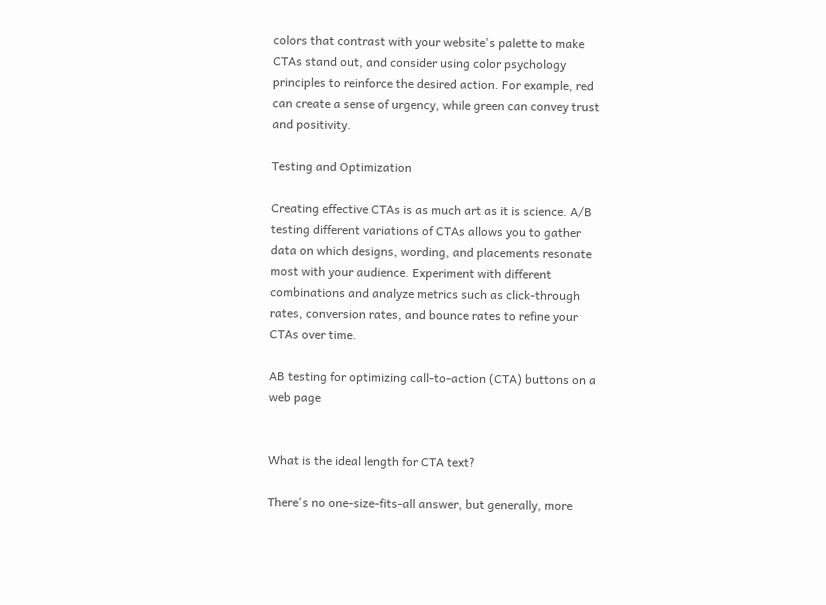colors that contrast with your website's palette to make CTAs stand out, and consider using color psychology principles to reinforce the desired action. For example, red can create a sense of urgency, while green can convey trust and positivity.

Testing and Optimization

Creating effective CTAs is as much art as it is science. A/B testing different variations of CTAs allows you to gather data on which designs, wording, and placements resonate most with your audience. Experiment with different combinations and analyze metrics such as click-through rates, conversion rates, and bounce rates to refine your CTAs over time.

AB testing for optimizing call-to-action (CTA) buttons on a web page


What is the ideal length for CTA text?

There's no one-size-fits-all answer, but generally, more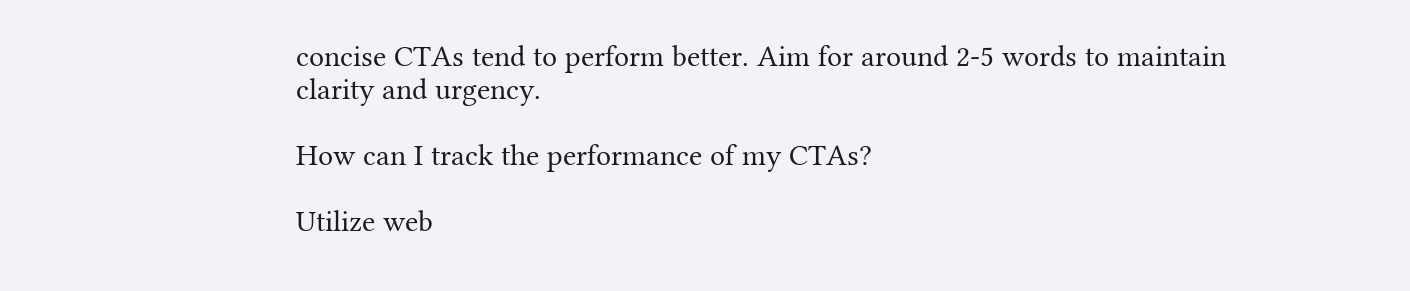concise CTAs tend to perform better. Aim for around 2-5 words to maintain clarity and urgency.

How can I track the performance of my CTAs?

Utilize web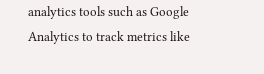analytics tools such as Google Analytics to track metrics like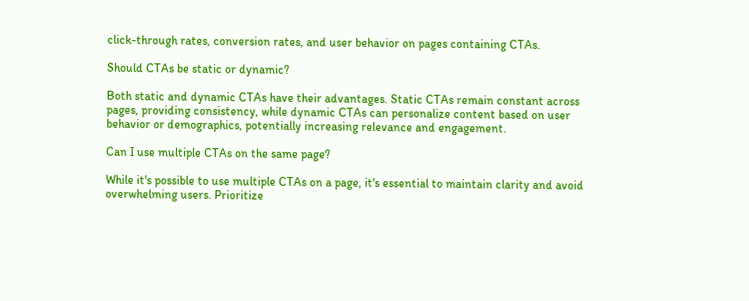click-through rates, conversion rates, and user behavior on pages containing CTAs.

Should CTAs be static or dynamic?

Both static and dynamic CTAs have their advantages. Static CTAs remain constant across pages, providing consistency, while dynamic CTAs can personalize content based on user behavior or demographics, potentially increasing relevance and engagement.

Can I use multiple CTAs on the same page?

While it's possible to use multiple CTAs on a page, it's essential to maintain clarity and avoid overwhelming users. Prioritize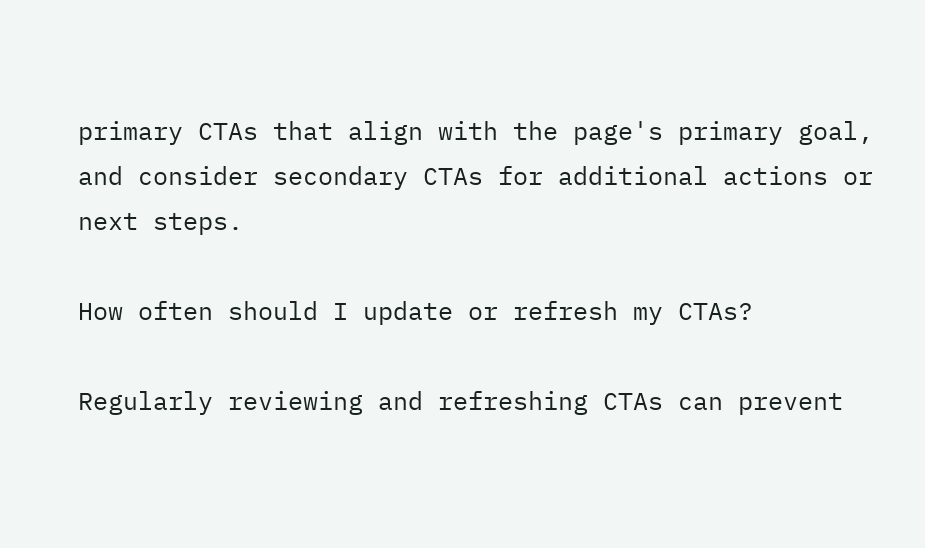primary CTAs that align with the page's primary goal, and consider secondary CTAs for additional actions or next steps.

How often should I update or refresh my CTAs?

Regularly reviewing and refreshing CTAs can prevent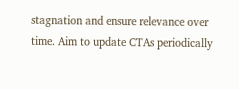stagnation and ensure relevance over time. Aim to update CTAs periodically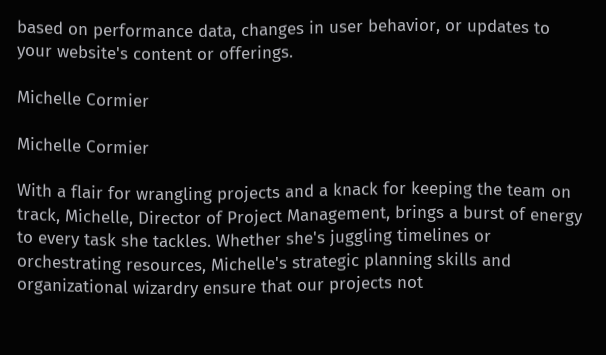based on performance data, changes in user behavior, or updates to your website's content or offerings.

Michelle Cormier

Michelle Cormier

With a flair for wrangling projects and a knack for keeping the team on track, Michelle, Director of Project Management, brings a burst of energy to every task she tackles. Whether she's juggling timelines or orchestrating resources, Michelle's strategic planning skills and organizational wizardry ensure that our projects not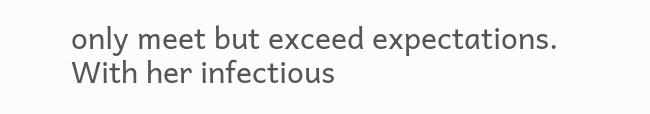only meet but exceed expectations. With her infectious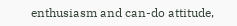enthusiasm and can-do attitude,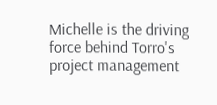Michelle is the driving force behind Torro's project management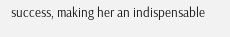success, making her an indispensable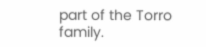part of the Torro family.